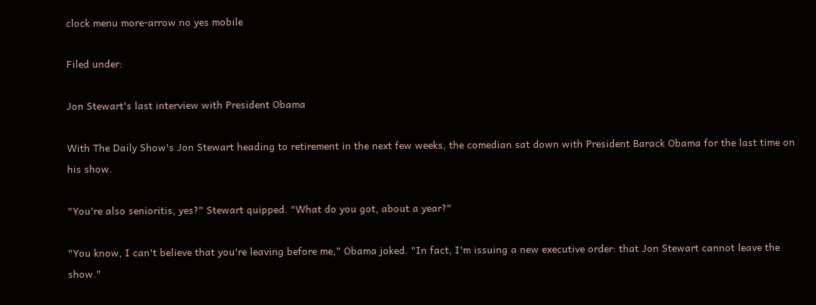clock menu more-arrow no yes mobile

Filed under:

Jon Stewart's last interview with President Obama

With The Daily Show's Jon Stewart heading to retirement in the next few weeks, the comedian sat down with President Barack Obama for the last time on his show.

"You're also senioritis, yes?" Stewart quipped. "What do you got, about a year?"

"You know, I can't believe that you're leaving before me," Obama joked. "In fact, I'm issuing a new executive order: that Jon Stewart cannot leave the show."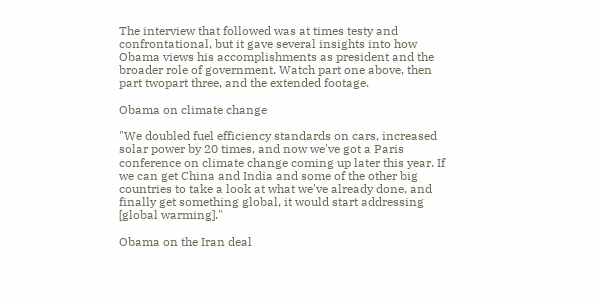The interview that followed was at times testy and confrontational, but it gave several insights into how Obama views his accomplishments as president and the broader role of government. Watch part one above, then part twopart three, and the extended footage.

Obama on climate change

"We doubled fuel efficiency standards on cars, increased solar power by 20 times, and now we've got a Paris conference on climate change coming up later this year. If we can get China and India and some of the other big countries to take a look at what we've already done, and finally get something global, it would start addressing [global warming]."

Obama on the Iran deal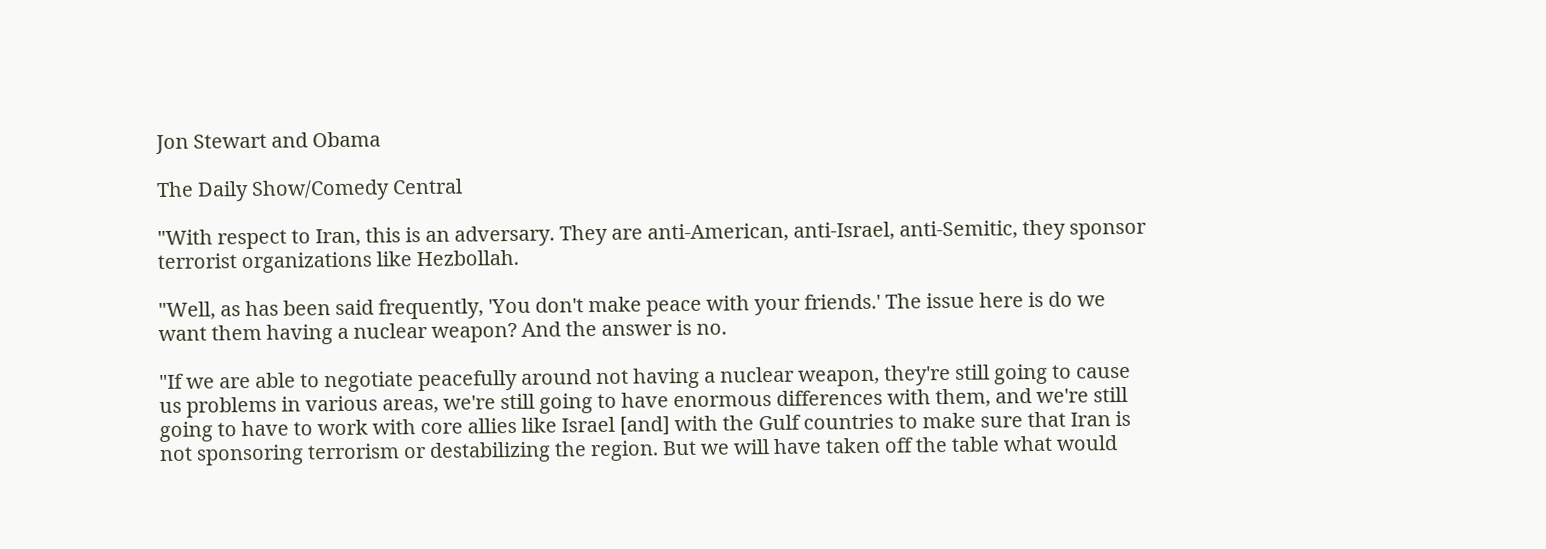Jon Stewart and Obama

The Daily Show/Comedy Central

"With respect to Iran, this is an adversary. They are anti-American, anti-Israel, anti-Semitic, they sponsor terrorist organizations like Hezbollah.

"Well, as has been said frequently, 'You don't make peace with your friends.' The issue here is do we want them having a nuclear weapon? And the answer is no.

"If we are able to negotiate peacefully around not having a nuclear weapon, they're still going to cause us problems in various areas, we're still going to have enormous differences with them, and we're still going to have to work with core allies like Israel [and] with the Gulf countries to make sure that Iran is not sponsoring terrorism or destabilizing the region. But we will have taken off the table what would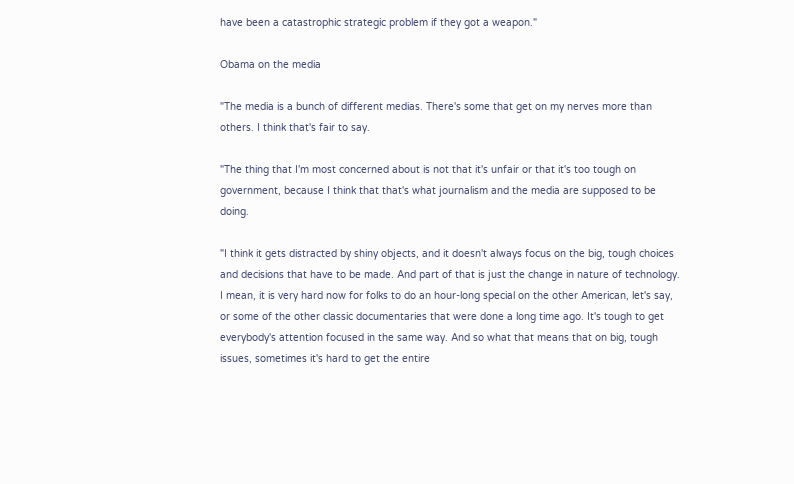have been a catastrophic strategic problem if they got a weapon."

Obama on the media

"The media is a bunch of different medias. There's some that get on my nerves more than others. I think that's fair to say.

"The thing that I'm most concerned about is not that it's unfair or that it's too tough on government, because I think that that's what journalism and the media are supposed to be doing.

"I think it gets distracted by shiny objects, and it doesn't always focus on the big, tough choices and decisions that have to be made. And part of that is just the change in nature of technology. I mean, it is very hard now for folks to do an hour-long special on the other American, let's say, or some of the other classic documentaries that were done a long time ago. It's tough to get everybody's attention focused in the same way. And so what that means that on big, tough issues, sometimes it's hard to get the entire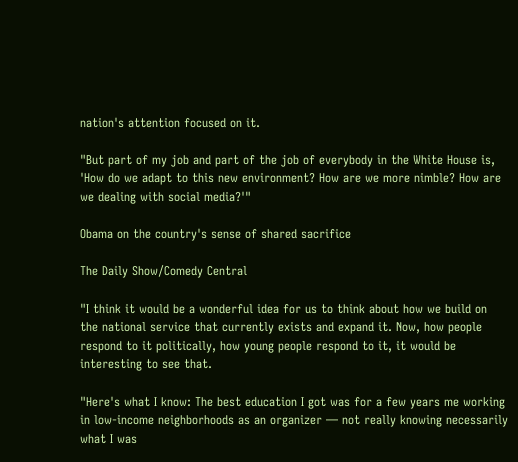nation's attention focused on it.

"But part of my job and part of the job of everybody in the White House is, 'How do we adapt to this new environment? How are we more nimble? How are we dealing with social media?'"

Obama on the country's sense of shared sacrifice

The Daily Show/Comedy Central

"I think it would be a wonderful idea for us to think about how we build on the national service that currently exists and expand it. Now, how people respond to it politically, how young people respond to it, it would be interesting to see that.

"Here's what I know: The best education I got was for a few years me working in low-income neighborhoods as an organizer — not really knowing necessarily what I was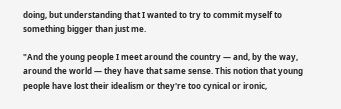doing, but understanding that I wanted to try to commit myself to something bigger than just me.

"And the young people I meet around the country — and, by the way, around the world — they have that same sense. This notion that young people have lost their idealism or they're too cynical or ironic,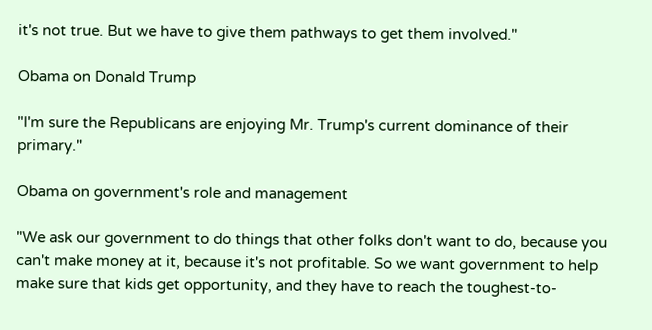it's not true. But we have to give them pathways to get them involved."

Obama on Donald Trump

"I'm sure the Republicans are enjoying Mr. Trump's current dominance of their primary."

Obama on government's role and management

"We ask our government to do things that other folks don't want to do, because you can't make money at it, because it's not profitable. So we want government to help make sure that kids get opportunity, and they have to reach the toughest-to-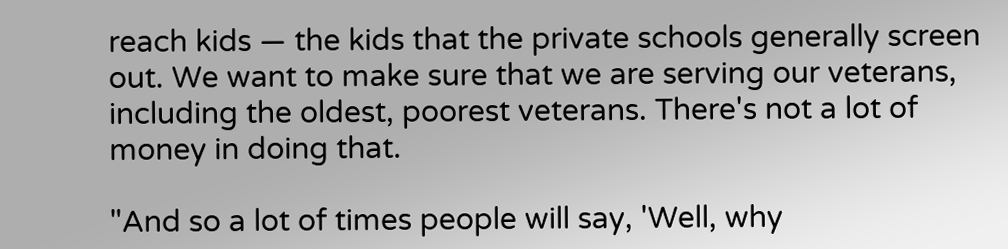reach kids — the kids that the private schools generally screen out. We want to make sure that we are serving our veterans, including the oldest, poorest veterans. There's not a lot of money in doing that.

"And so a lot of times people will say, 'Well, why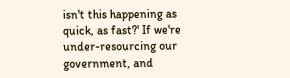isn't this happening as quick, as fast?' If we're under-resourcing our government, and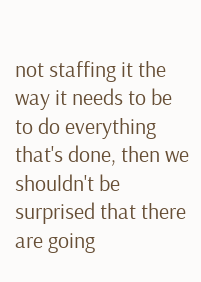not staffing it the way it needs to be to do everything that's done, then we shouldn't be surprised that there are going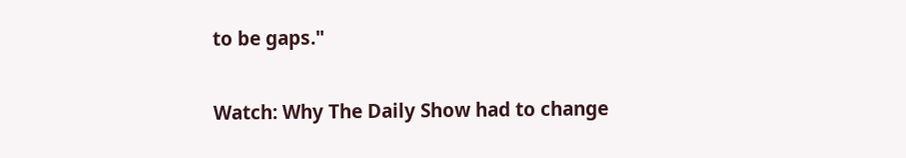to be gaps."

Watch: Why The Daily Show had to change